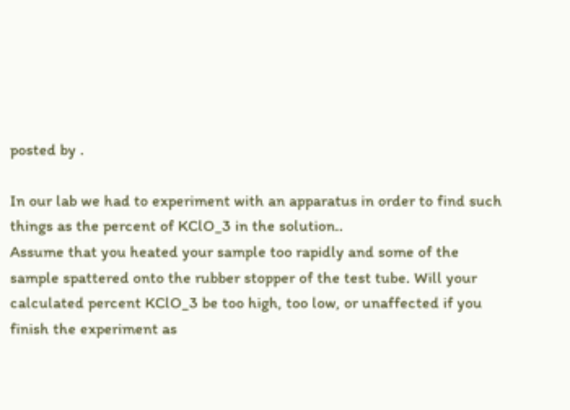posted by .

In our lab we had to experiment with an apparatus in order to find such things as the percent of KClO_3 in the solution..
Assume that you heated your sample too rapidly and some of the sample spattered onto the rubber stopper of the test tube. Will your calculated percent KClO_3 be too high, too low, or unaffected if you finish the experiment as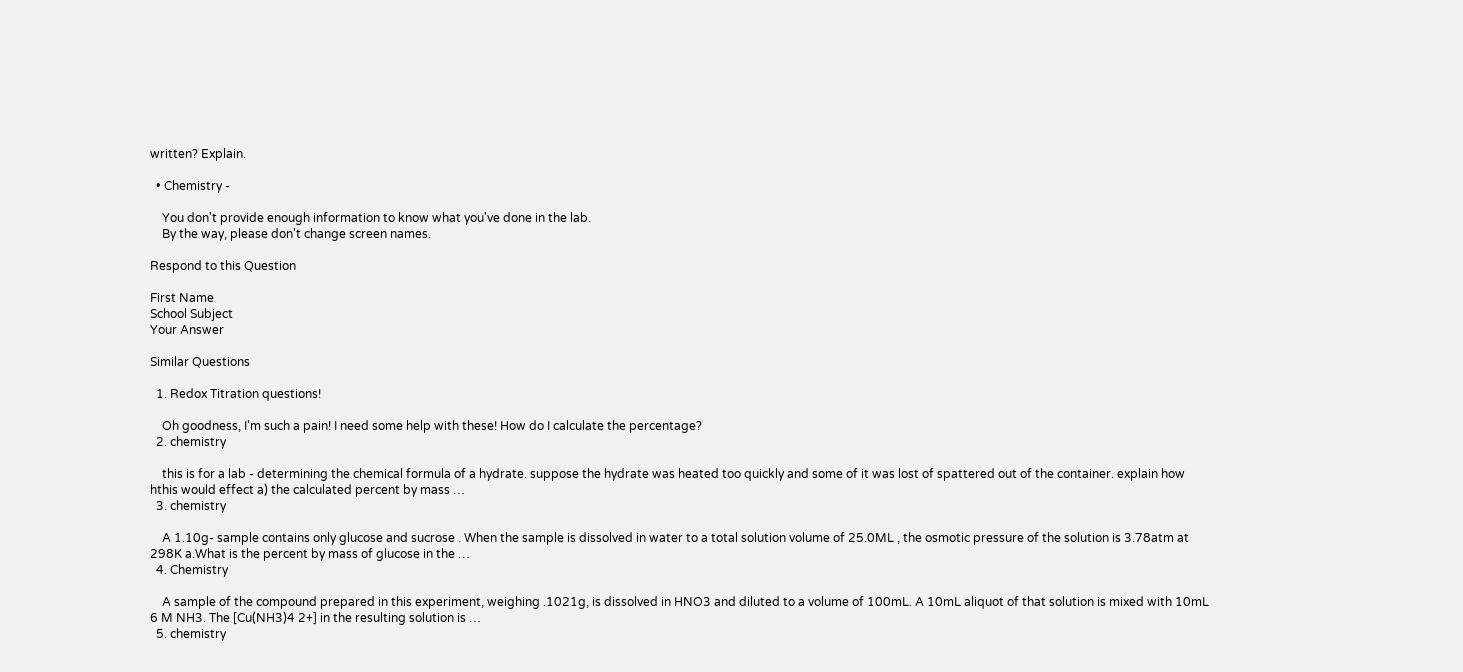written? Explain.

  • Chemistry -

    You don't provide enough information to know what you've done in the lab.
    By the way, please don't change screen names.

Respond to this Question

First Name
School Subject
Your Answer

Similar Questions

  1. Redox Titration questions!

    Oh goodness, I'm such a pain! I need some help with these! How do I calculate the percentage?
  2. chemistry

    this is for a lab - determining the chemical formula of a hydrate. suppose the hydrate was heated too quickly and some of it was lost of spattered out of the container. explain how hthis would effect a) the calculated percent by mass …
  3. chemistry

    A 1.10g- sample contains only glucose and sucrose . When the sample is dissolved in water to a total solution volume of 25.0ML , the osmotic pressure of the solution is 3.78atm at 298K a.What is the percent by mass of glucose in the …
  4. Chemistry

    A sample of the compound prepared in this experiment, weighing .1021g, is dissolved in HNO3 and diluted to a volume of 100mL. A 10mL aliquot of that solution is mixed with 10mL 6 M NH3. The [Cu(NH3)4 2+] in the resulting solution is …
  5. chemistry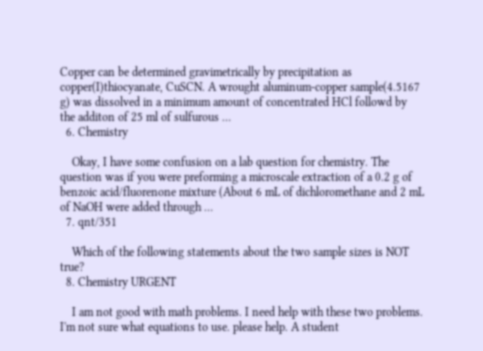Copper can be determined gravimetrically by precipitation as copper(I)thiocyanate, CuSCN. A wrought aluminum-copper sample(4.5167 g) was dissolved in a minimum amount of concentrated HCl followd by the additon of 25 ml of sulfurous …
  6. Chemistry

    Okay, I have some confusion on a lab question for chemistry. The question was if you were preforming a microscale extraction of a 0.2 g of benzoic acid/fluorenone mixture (About 6 mL of dichloromethane and 2 mL of NaOH were added through …
  7. qnt/351

    Which of the following statements about the two sample sizes is NOT true?
  8. Chemistry URGENT

    I am not good with math problems. I need help with these two problems. I'm not sure what equations to use. please help. A student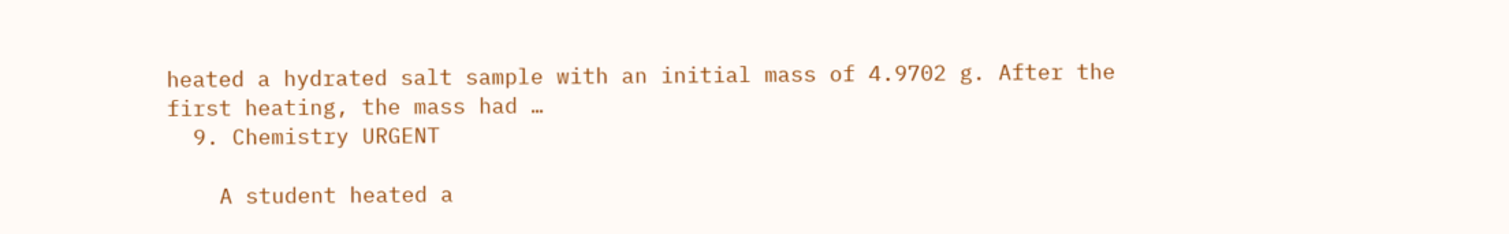heated a hydrated salt sample with an initial mass of 4.9702 g. After the first heating, the mass had …
  9. Chemistry URGENT

    A student heated a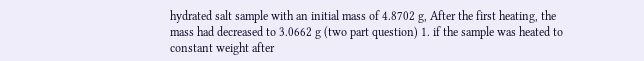hydrated salt sample with an initial mass of 4.8702 g, After the first heating, the mass had decreased to 3.0662 g (two part question) 1. if the sample was heated to constant weight after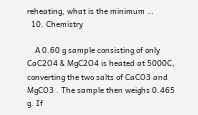reheating, what is the minimum …
  10. Chemistry

    A 0.60 g sample consisting of only CaC2O4 & MgC2O4 is heated at 5000C, converting the two salts of CaCO3 and MgCO3 . The sample then weighs 0.465 g. If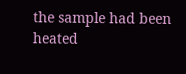the sample had been heated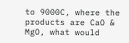to 9000C, where the products are CaO & MgO, what would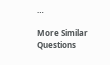…

More Similar Questions